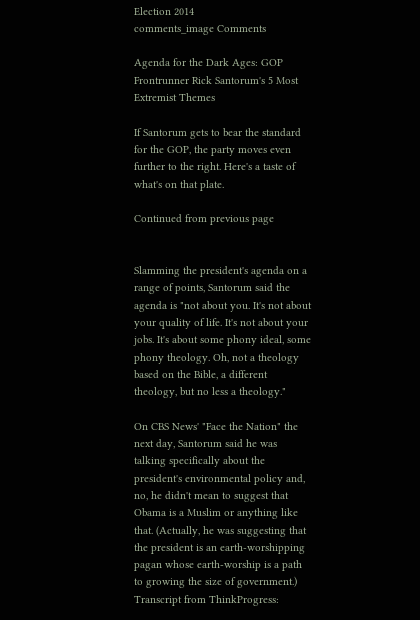Election 2014
comments_image Comments

Agenda for the Dark Ages: GOP Frontrunner Rick Santorum's 5 Most Extremist Themes

If Santorum gets to bear the standard for the GOP, the party moves even further to the right. Here's a taste of what's on that plate.

Continued from previous page


Slamming the president's agenda on a range of points, Santorum said the agenda is "not about you. It's not about your quality of life. It's not about your jobs. It's about some phony ideal, some phony theology. Oh, not a theology based on the Bible, a different theology, but no less a theology."

On CBS News' "Face the Nation" the next day, Santorum said he was talking specifically about the president's environmental policy and, no, he didn't mean to suggest that Obama is a Muslim or anything like that. (Actually, he was suggesting that the president is an earth-worshipping pagan whose earth-worship is a path to growing the size of government.) Transcript from ThinkProgress: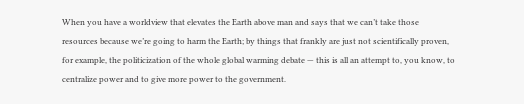When you have a worldview that elevates the Earth above man and says that we can’t take those resources because we’re going to harm the Earth; by things that frankly are just not scientifically proven, for example, the politicization of the whole global warming debate — this is all an attempt to, you know, to centralize power and to give more power to the government.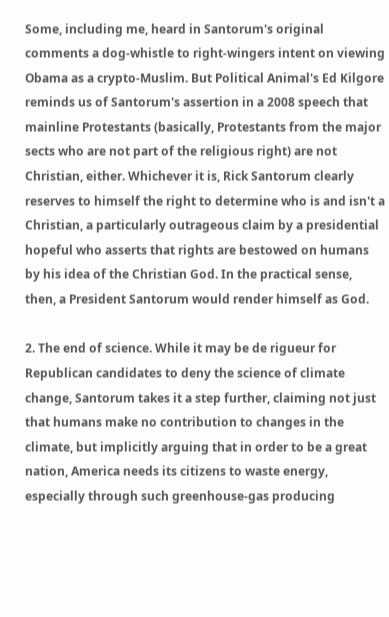Some, including me, heard in Santorum's original comments a dog-whistle to right-wingers intent on viewing Obama as a crypto-Muslim. But Political Animal's Ed Kilgore reminds us of Santorum's assertion in a 2008 speech that mainline Protestants (basically, Protestants from the major sects who are not part of the religious right) are not Christian, either. Whichever it is, Rick Santorum clearly reserves to himself the right to determine who is and isn't a Christian, a particularly outrageous claim by a presidential hopeful who asserts that rights are bestowed on humans by his idea of the Christian God. In the practical sense, then, a President Santorum would render himself as God.

2. The end of science. While it may be de rigueur for Republican candidates to deny the science of climate change, Santorum takes it a step further, claiming not just that humans make no contribution to changes in the climate, but implicitly arguing that in order to be a great nation, America needs its citizens to waste energy, especially through such greenhouse-gas producing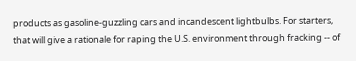products as gasoline-guzzling cars and incandescent lightbulbs. For starters, that will give a rationale for raping the U.S. environment through fracking -- of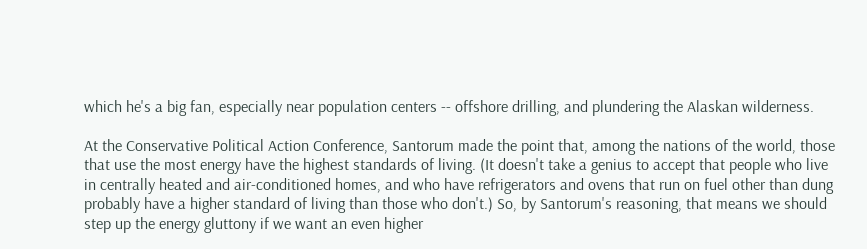which he's a big fan, especially near population centers -- offshore drilling, and plundering the Alaskan wilderness.

At the Conservative Political Action Conference, Santorum made the point that, among the nations of the world, those that use the most energy have the highest standards of living. (It doesn't take a genius to accept that people who live in centrally heated and air-conditioned homes, and who have refrigerators and ovens that run on fuel other than dung probably have a higher standard of living than those who don't.) So, by Santorum's reasoning, that means we should step up the energy gluttony if we want an even higher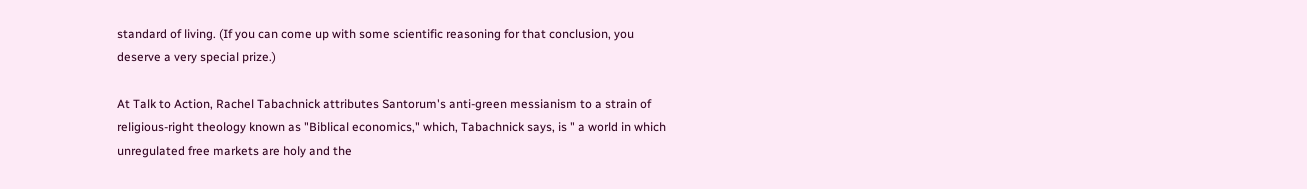standard of living. (If you can come up with some scientific reasoning for that conclusion, you deserve a very special prize.)

At Talk to Action, Rachel Tabachnick attributes Santorum's anti-green messianism to a strain of religious-right theology known as "Biblical economics," which, Tabachnick says, is " a world in which unregulated free markets are holy and the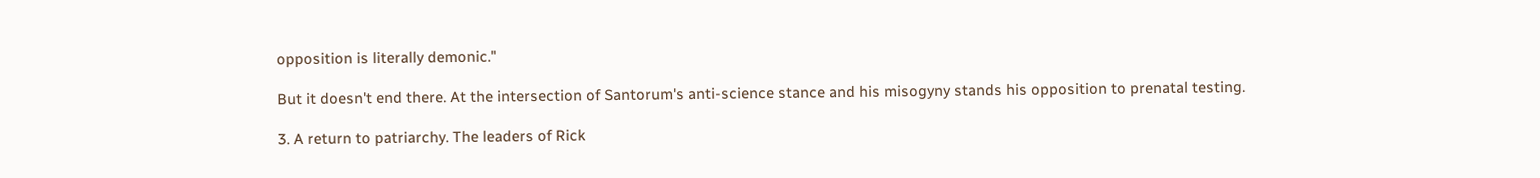opposition is literally demonic."

But it doesn't end there. At the intersection of Santorum's anti-science stance and his misogyny stands his opposition to prenatal testing.

3. A return to patriarchy. The leaders of Rick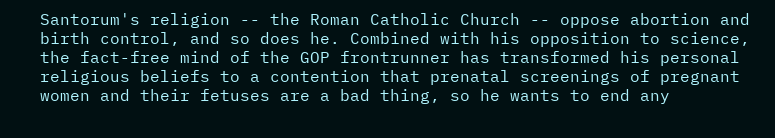Santorum's religion -- the Roman Catholic Church -- oppose abortion and birth control, and so does he. Combined with his opposition to science, the fact-free mind of the GOP frontrunner has transformed his personal religious beliefs to a contention that prenatal screenings of pregnant women and their fetuses are a bad thing, so he wants to end any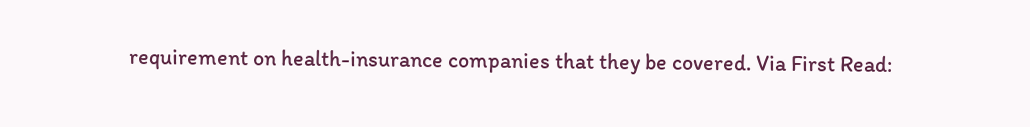requirement on health-insurance companies that they be covered. Via First Read: